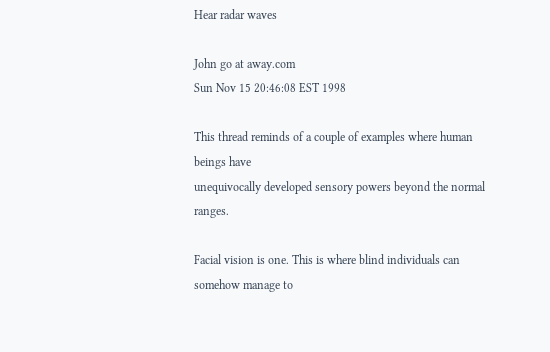Hear radar waves

John go at away.com
Sun Nov 15 20:46:08 EST 1998

This thread reminds of a couple of examples where human beings have
unequivocally developed sensory powers beyond the normal ranges.

Facial vision is one. This is where blind individuals can somehow manage to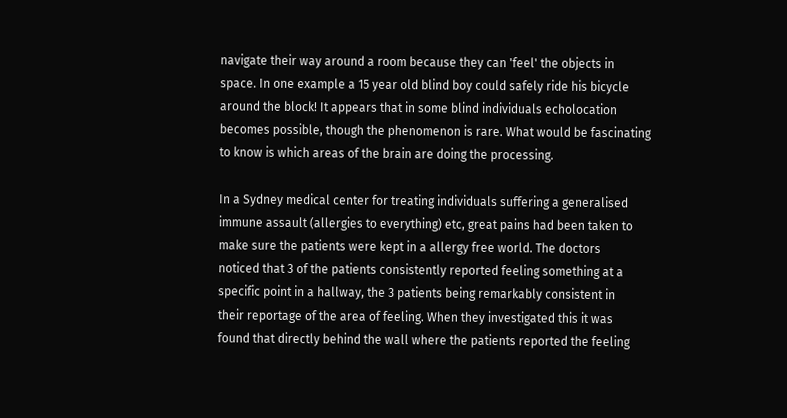navigate their way around a room because they can 'feel' the objects in
space. In one example a 15 year old blind boy could safely ride his bicycle
around the block! It appears that in some blind individuals echolocation
becomes possible, though the phenomenon is rare. What would be fascinating
to know is which areas of the brain are doing the processing.

In a Sydney medical center for treating individuals suffering a generalised
immune assault (allergies to everything) etc, great pains had been taken to
make sure the patients were kept in a allergy free world. The doctors
noticed that 3 of the patients consistently reported feeling something at a
specific point in a hallway, the 3 patients being remarkably consistent in
their reportage of the area of feeling. When they investigated this it was
found that directly behind the wall where the patients reported the feeling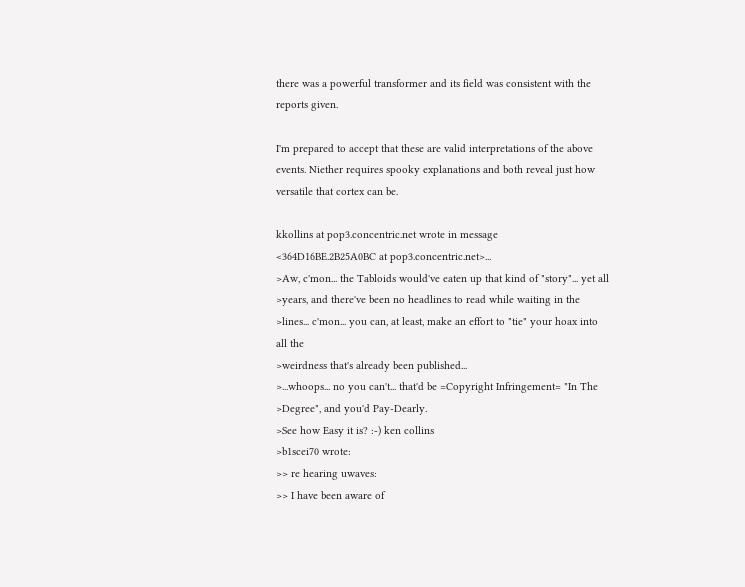there was a powerful transformer and its field was consistent with the
reports given.

I'm prepared to accept that these are valid interpretations of the above
events. Niether requires spooky explanations and both reveal just how
versatile that cortex can be.

kkollins at pop3.concentric.net wrote in message
<364D16BE.2B25A0BC at pop3.concentric.net>...
>Aw, c'mon... the Tabloids would've eaten up that kind of "story"... yet all
>years, and there've been no headlines to read while waiting in the
>lines... c'mon... you can, at least, make an effort to "tie" your hoax into
all the
>weirdness that's already been published...
>...whoops... no you can't... that'd be =Copyright Infringement= "In The
>Degree", and you'd Pay-Dearly.
>See how Easy it is? :-) ken collins
>b1scei70 wrote:
>> re hearing uwaves:
>> I have been aware of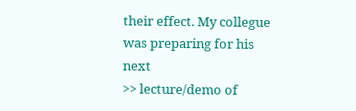their effect. My collegue was preparing for his next
>> lecture/demo of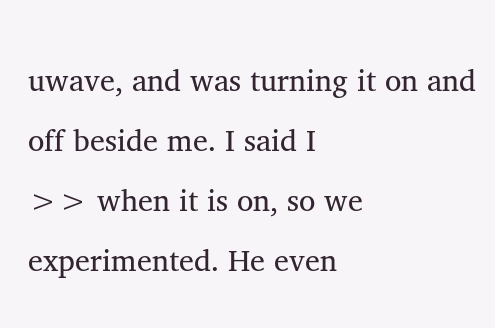uwave, and was turning it on and off beside me. I said I
>> when it is on, so we experimented. He even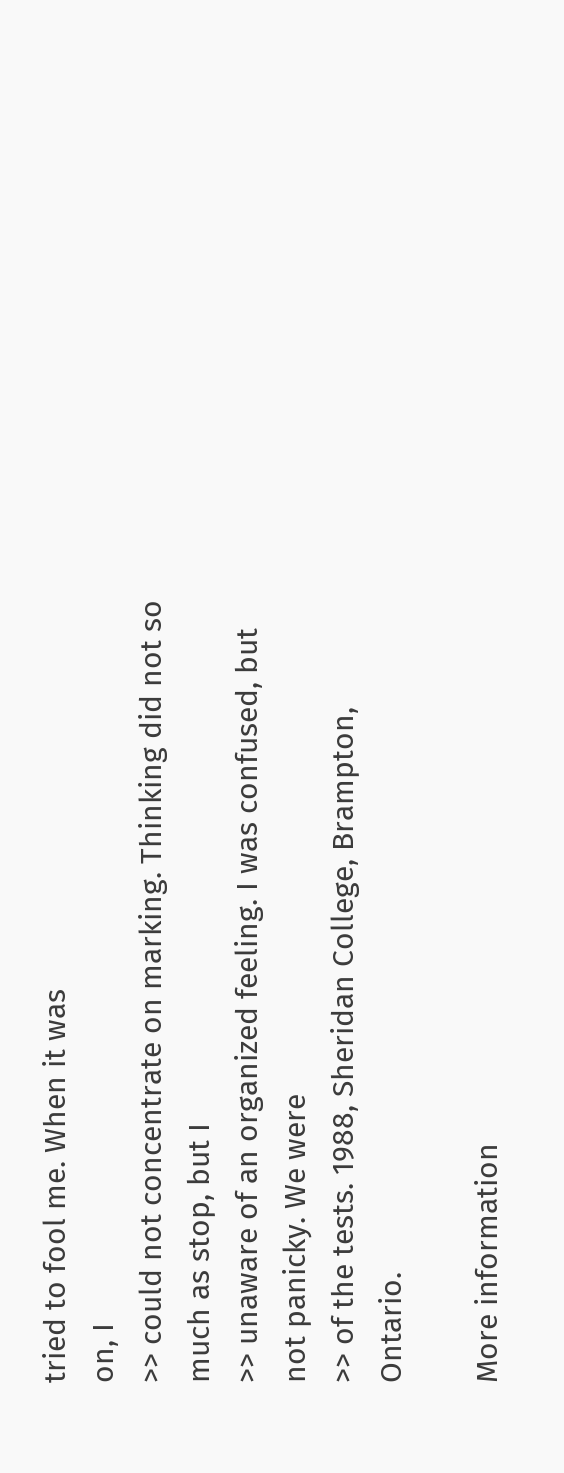tried to fool me. When it was
on, I
>> could not concentrate on marking. Thinking did not so much as stop, but I
>> unaware of an organized feeling. I was confused, but not panicky. We were
>> of the tests. 1988, Sheridan College, Brampton, Ontario.

More information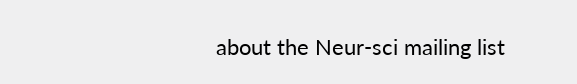about the Neur-sci mailing list